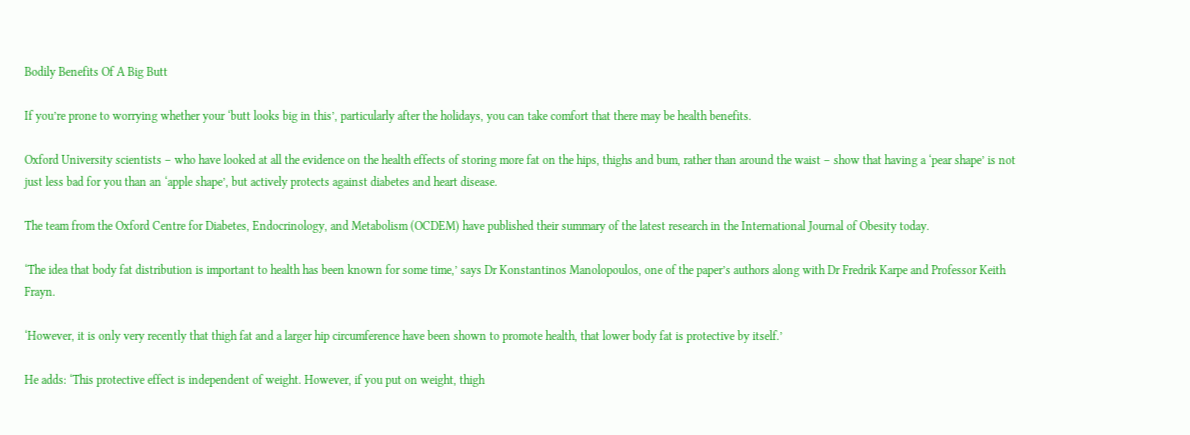Bodily Benefits Of A Big Butt

If you’re prone to worrying whether your ‘butt looks big in this’, particularly after the holidays, you can take comfort that there may be health benefits.

Oxford University scientists – who have looked at all the evidence on the health effects of storing more fat on the hips, thighs and bum, rather than around the waist – show that having a ‘pear shape’ is not just less bad for you than an ‘apple shape’, but actively protects against diabetes and heart disease.

The team from the Oxford Centre for Diabetes, Endocrinology, and Metabolism (OCDEM) have published their summary of the latest research in the International Journal of Obesity today.

‘The idea that body fat distribution is important to health has been known for some time,’ says Dr Konstantinos Manolopoulos, one of the paper’s authors along with Dr Fredrik Karpe and Professor Keith Frayn.

‘However, it is only very recently that thigh fat and a larger hip circumference have been shown to promote health, that lower body fat is protective by itself.’

He adds: ‘This protective effect is independent of weight. However, if you put on weight, thigh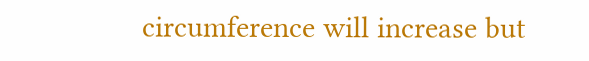circumference will increase but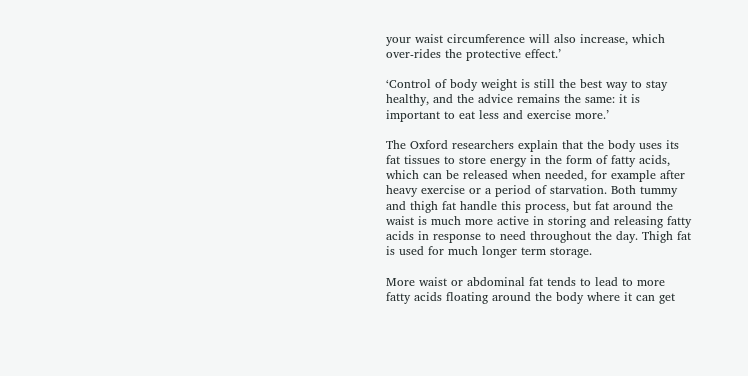your waist circumference will also increase, which over-rides the protective effect.’

‘Control of body weight is still the best way to stay healthy, and the advice remains the same: it is important to eat less and exercise more.’

The Oxford researchers explain that the body uses its fat tissues to store energy in the form of fatty acids, which can be released when needed, for example after heavy exercise or a period of starvation. Both tummy and thigh fat handle this process, but fat around the waist is much more active in storing and releasing fatty acids in response to need throughout the day. Thigh fat is used for much longer term storage.

More waist or abdominal fat tends to lead to more fatty acids floating around the body where it can get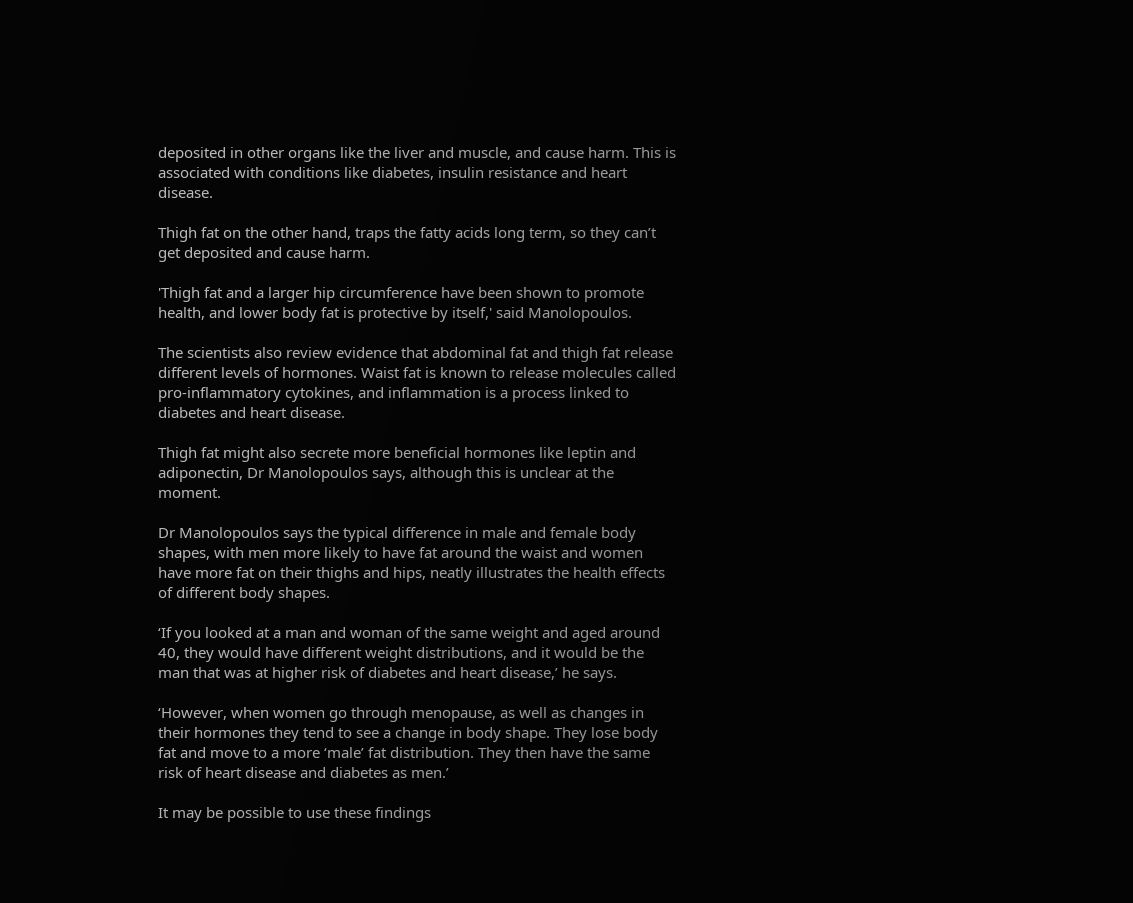deposited in other organs like the liver and muscle, and cause harm. This is associated with conditions like diabetes, insulin resistance and heart disease.

Thigh fat on the other hand, traps the fatty acids long term, so they can’t get deposited and cause harm.

'Thigh fat and a larger hip circumference have been shown to promote health, and lower body fat is protective by itself,' said Manolopoulos.

The scientists also review evidence that abdominal fat and thigh fat release different levels of hormones. Waist fat is known to release molecules called pro-inflammatory cytokines, and inflammation is a process linked to diabetes and heart disease.

Thigh fat might also secrete more beneficial hormones like leptin and adiponectin, Dr Manolopoulos says, although this is unclear at the moment.

Dr Manolopoulos says the typical difference in male and female body shapes, with men more likely to have fat around the waist and women have more fat on their thighs and hips, neatly illustrates the health effects of different body shapes.

‘If you looked at a man and woman of the same weight and aged around 40, they would have different weight distributions, and it would be the man that was at higher risk of diabetes and heart disease,’ he says.

‘However, when women go through menopause, as well as changes in their hormones they tend to see a change in body shape. They lose body fat and move to a more ‘male’ fat distribution. They then have the same risk of heart disease and diabetes as men.’

It may be possible to use these findings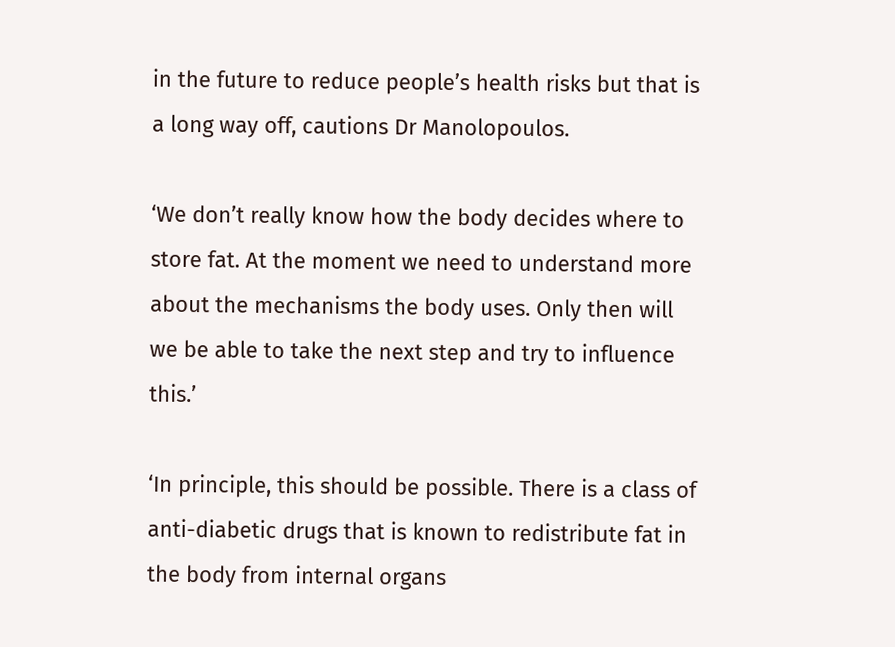in the future to reduce people’s health risks but that is a long way off, cautions Dr Manolopoulos.

‘We don’t really know how the body decides where to store fat. At the moment we need to understand more about the mechanisms the body uses. Only then will we be able to take the next step and try to influence this.’

‘In principle, this should be possible. There is a class of anti-diabetic drugs that is known to redistribute fat in the body from internal organs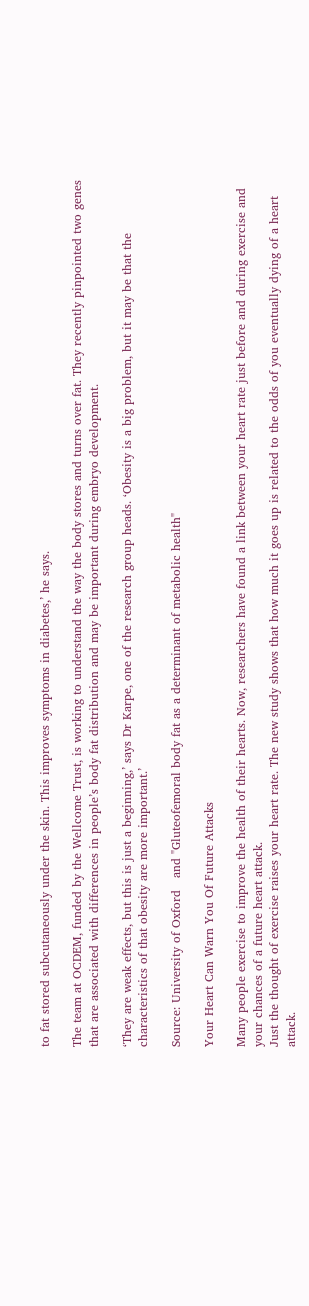to fat stored subcutaneously under the skin. This improves symptoms in diabetes,’ he says.

The team at OCDEM, funded by the Wellcome Trust, is working to understand the way the body stores and turns over fat. They recently pinpointed two genes that are associated with differences in people’s body fat distribution and may be important during embryo development.

‘They are weak effects, but this is just a beginning,’ says Dr Karpe, one of the research group heads. ‘Obesity is a big problem, but it may be that the characteristics of that obesity are more important.’

Source: University of Oxford   and "Gluteofemoral body fat as a determinant of metabolic health"

Your Heart Can Warn You Of Future Attacks

Many people exercise to improve the health of their hearts. Now, researchers have found a link between your heart rate just before and during exercise and your chances of a future heart attack.
Just the thought of exercise raises your heart rate. The new study shows that how much it goes up is related to the odds of you eventually dying of a heart attack.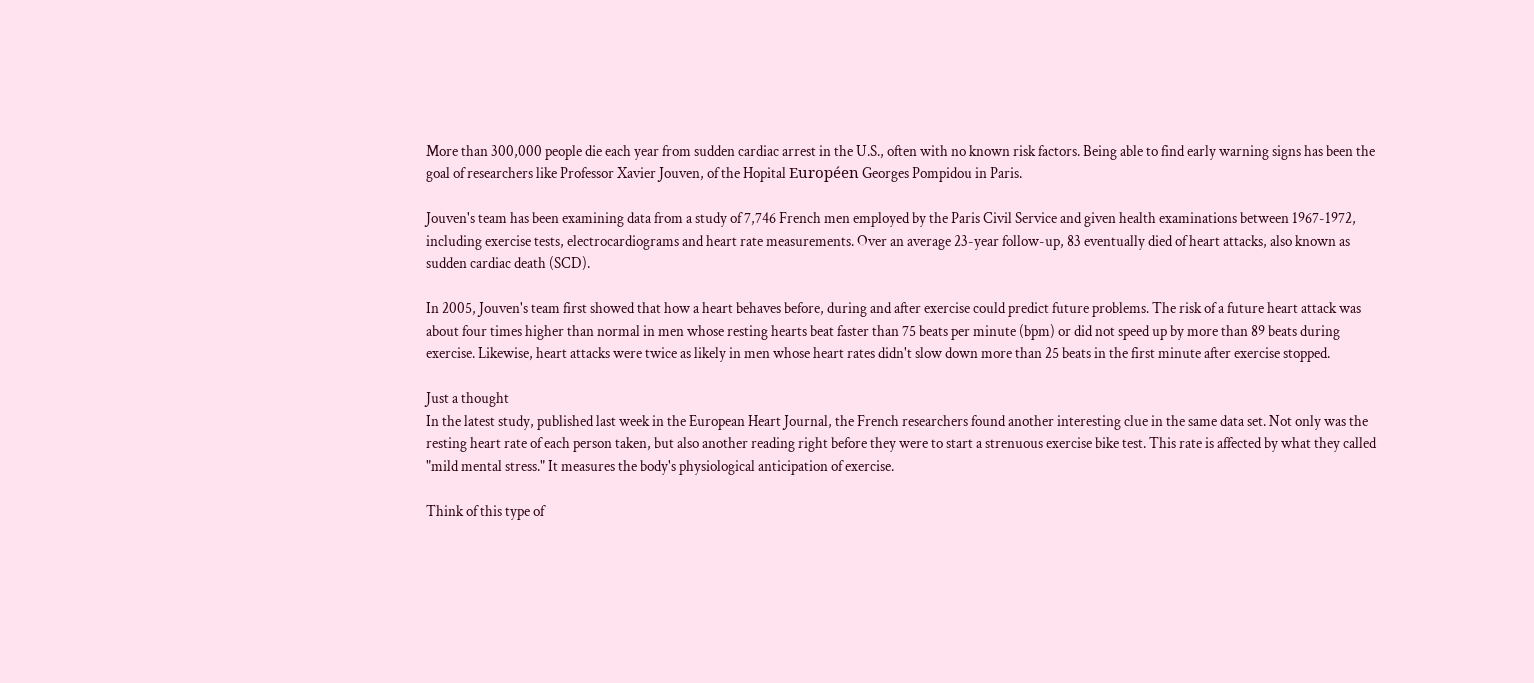More than 300,000 people die each year from sudden cardiac arrest in the U.S., often with no known risk factors. Being able to find early warning signs has been the goal of researchers like Professor Xavier Jouven, of the Hopital Européen Georges Pompidou in Paris.

Jouven's team has been examining data from a study of 7,746 French men employed by the Paris Civil Service and given health examinations between 1967-1972, including exercise tests, electrocardiograms and heart rate measurements. Over an average 23-year follow-up, 83 eventually died of heart attacks, also known as sudden cardiac death (SCD).

In 2005, Jouven's team first showed that how a heart behaves before, during and after exercise could predict future problems. The risk of a future heart attack was about four times higher than normal in men whose resting hearts beat faster than 75 beats per minute (bpm) or did not speed up by more than 89 beats during exercise. Likewise, heart attacks were twice as likely in men whose heart rates didn't slow down more than 25 beats in the first minute after exercise stopped.

Just a thought
In the latest study, published last week in the European Heart Journal, the French researchers found another interesting clue in the same data set. Not only was the resting heart rate of each person taken, but also another reading right before they were to start a strenuous exercise bike test. This rate is affected by what they called "mild mental stress." It measures the body's physiological anticipation of exercise.

Think of this type of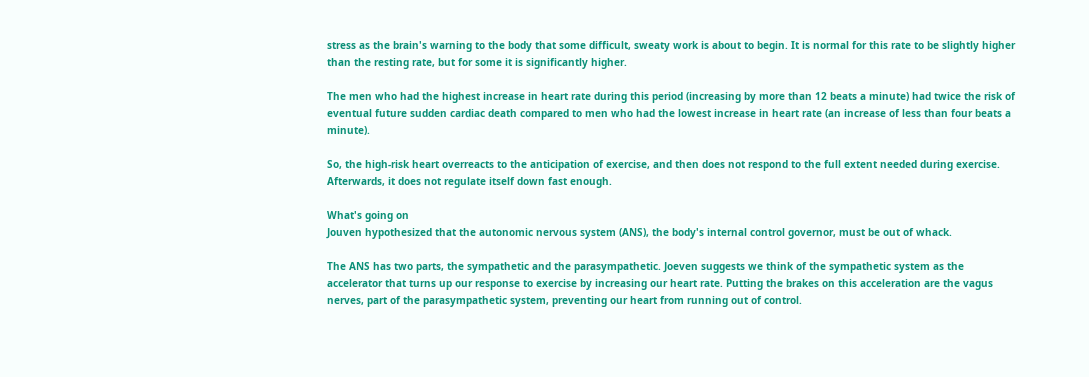stress as the brain's warning to the body that some difficult, sweaty work is about to begin. It is normal for this rate to be slightly higher than the resting rate, but for some it is significantly higher.

The men who had the highest increase in heart rate during this period (increasing by more than 12 beats a minute) had twice the risk of eventual future sudden cardiac death compared to men who had the lowest increase in heart rate (an increase of less than four beats a minute).

So, the high-risk heart overreacts to the anticipation of exercise, and then does not respond to the full extent needed during exercise. Afterwards, it does not regulate itself down fast enough.

What's going on
Jouven hypothesized that the autonomic nervous system (ANS), the body's internal control governor, must be out of whack.

The ANS has two parts, the sympathetic and the parasympathetic. Joeven suggests we think of the sympathetic system as the accelerator that turns up our response to exercise by increasing our heart rate. Putting the brakes on this acceleration are the vagus nerves, part of the parasympathetic system, preventing our heart from running out of control.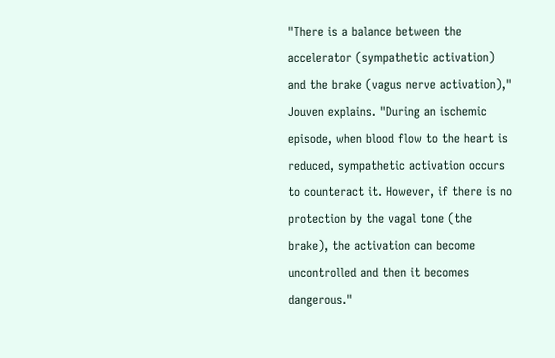"There is a balance between the accelerator (sympathetic activation) and the brake (vagus nerve activation)," Jouven explains. "During an ischemic episode, when blood flow to the heart is reduced, sympathetic activation occurs to counteract it. However, if there is no protection by the vagal tone (the brake), the activation can become uncontrolled and then it becomes dangerous."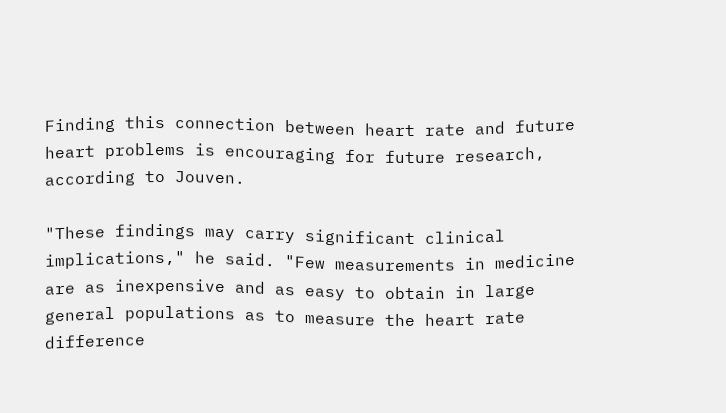Finding this connection between heart rate and future heart problems is encouraging for future research, according to Jouven.

"These findings may carry significant clinical implications," he said. "Few measurements in medicine are as inexpensive and as easy to obtain in large general populations as to measure the heart rate difference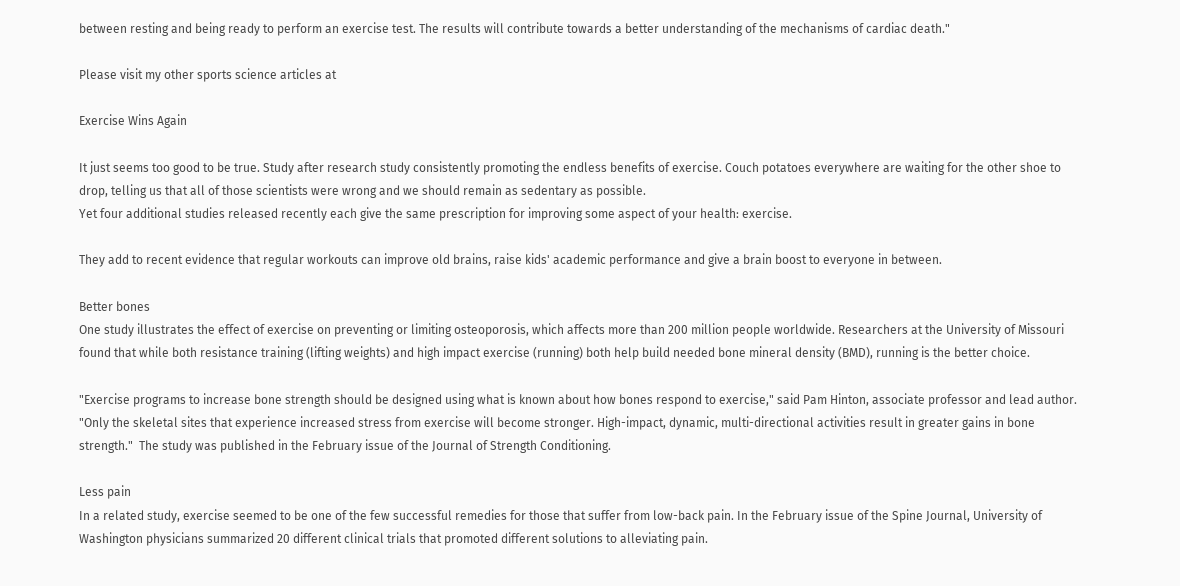between resting and being ready to perform an exercise test. The results will contribute towards a better understanding of the mechanisms of cardiac death."

Please visit my other sports science articles at

Exercise Wins Again

It just seems too good to be true. Study after research study consistently promoting the endless benefits of exercise. Couch potatoes everywhere are waiting for the other shoe to drop, telling us that all of those scientists were wrong and we should remain as sedentary as possible.
Yet four additional studies released recently each give the same prescription for improving some aspect of your health: exercise.

They add to recent evidence that regular workouts can improve old brains, raise kids' academic performance and give a brain boost to everyone in between.

Better bones
One study illustrates the effect of exercise on preventing or limiting osteoporosis, which affects more than 200 million people worldwide. Researchers at the University of Missouri found that while both resistance training (lifting weights) and high impact exercise (running) both help build needed bone mineral density (BMD), running is the better choice.

"Exercise programs to increase bone strength should be designed using what is known about how bones respond to exercise," said Pam Hinton, associate professor and lead author. "Only the skeletal sites that experience increased stress from exercise will become stronger. High-impact, dynamic, multi-directional activities result in greater gains in bone strength."  The study was published in the February issue of the Journal of Strength Conditioning.

Less pain
In a related study, exercise seemed to be one of the few successful remedies for those that suffer from low-back pain. In the February issue of the Spine Journal, University of Washington physicians summarized 20 different clinical trials that promoted different solutions to alleviating pain.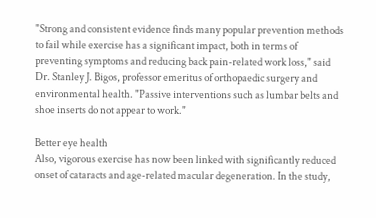"Strong and consistent evidence finds many popular prevention methods to fail while exercise has a significant impact, both in terms of preventing symptoms and reducing back pain-related work loss," said Dr. Stanley J. Bigos, professor emeritus of orthopaedic surgery and environmental health. "Passive interventions such as lumbar belts and shoe inserts do not appear to work."

Better eye health
Also, vigorous exercise has now been linked with significantly reduced onset of cataracts and age-related macular degeneration. In the study,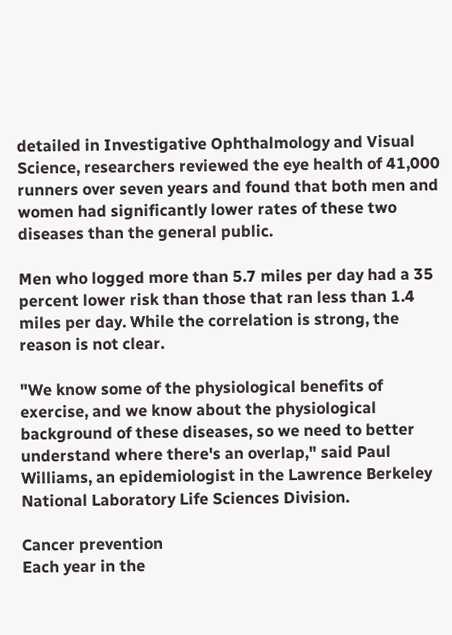detailed in Investigative Ophthalmology and Visual Science, researchers reviewed the eye health of 41,000 runners over seven years and found that both men and women had significantly lower rates of these two diseases than the general public.

Men who logged more than 5.7 miles per day had a 35 percent lower risk than those that ran less than 1.4 miles per day. While the correlation is strong, the reason is not clear.

"We know some of the physiological benefits of exercise, and we know about the physiological background of these diseases, so we need to better understand where there's an overlap," said Paul Williams, an epidemiologist in the Lawrence Berkeley National Laboratory Life Sciences Division.

Cancer prevention
Each year in the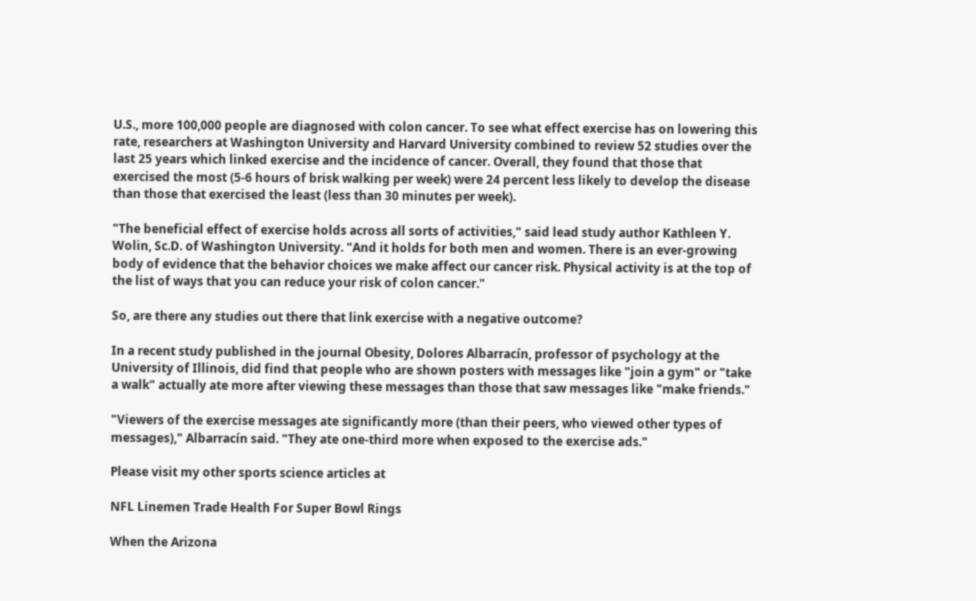U.S., more 100,000 people are diagnosed with colon cancer. To see what effect exercise has on lowering this rate, researchers at Washington University and Harvard University combined to review 52 studies over the last 25 years which linked exercise and the incidence of cancer. Overall, they found that those that exercised the most (5-6 hours of brisk walking per week) were 24 percent less likely to develop the disease than those that exercised the least (less than 30 minutes per week).

"The beneficial effect of exercise holds across all sorts of activities," said lead study author Kathleen Y. Wolin, Sc.D. of Washington University. "And it holds for both men and women. There is an ever-growing body of evidence that the behavior choices we make affect our cancer risk. Physical activity is at the top of the list of ways that you can reduce your risk of colon cancer."

So, are there any studies out there that link exercise with a negative outcome?

In a recent study published in the journal Obesity, Dolores Albarracín, professor of psychology at the University of Illinois, did find that people who are shown posters with messages like "join a gym" or "take a walk" actually ate more after viewing these messages than those that saw messages like "make friends."

"Viewers of the exercise messages ate significantly more (than their peers, who viewed other types of messages)," Albarracín said. "They ate one-third more when exposed to the exercise ads."

Please visit my other sports science articles at

NFL Linemen Trade Health For Super Bowl Rings

When the Arizona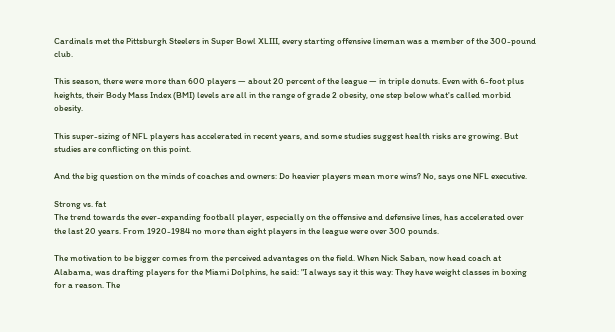Cardinals met the Pittsburgh Steelers in Super Bowl XLIII, every starting offensive lineman was a member of the 300-pound club.

This season, there were more than 600 players — about 20 percent of the league — in triple donuts. Even with 6-foot plus heights, their Body Mass Index (BMI) levels are all in the range of grade 2 obesity, one step below what's called morbid obesity.

This super-sizing of NFL players has accelerated in recent years, and some studies suggest health risks are growing. But studies are conflicting on this point.

And the big question on the minds of coaches and owners: Do heavier players mean more wins? No, says one NFL executive.

Strong vs. fat
The trend towards the ever-expanding football player, especially on the offensive and defensive lines, has accelerated over the last 20 years. From 1920-1984 no more than eight players in the league were over 300 pounds.

The motivation to be bigger comes from the perceived advantages on the field. When Nick Saban, now head coach at Alabama, was drafting players for the Miami Dolphins, he said: "I always say it this way: They have weight classes in boxing for a reason. The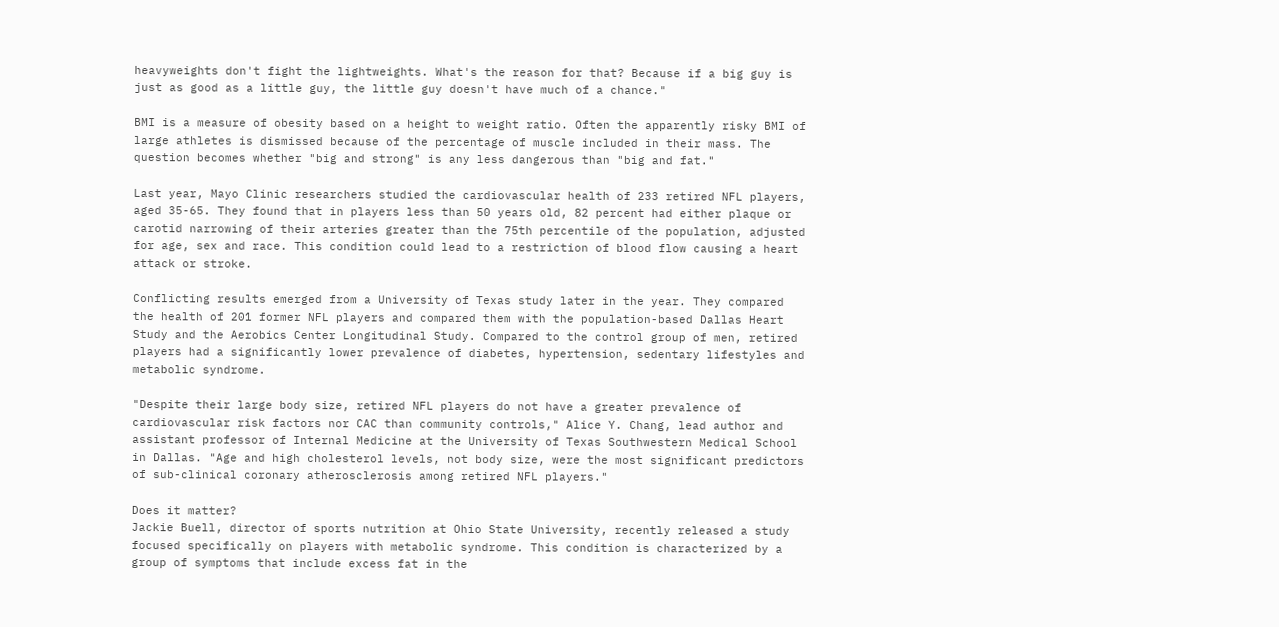heavyweights don't fight the lightweights. What's the reason for that? Because if a big guy is just as good as a little guy, the little guy doesn't have much of a chance."

BMI is a measure of obesity based on a height to weight ratio. Often the apparently risky BMI of large athletes is dismissed because of the percentage of muscle included in their mass. The question becomes whether "big and strong" is any less dangerous than "big and fat."

Last year, Mayo Clinic researchers studied the cardiovascular health of 233 retired NFL players, aged 35-65. They found that in players less than 50 years old, 82 percent had either plaque or carotid narrowing of their arteries greater than the 75th percentile of the population, adjusted for age, sex and race. This condition could lead to a restriction of blood flow causing a heart attack or stroke.

Conflicting results emerged from a University of Texas study later in the year. They compared the health of 201 former NFL players and compared them with the population-based Dallas Heart Study and the Aerobics Center Longitudinal Study. Compared to the control group of men, retired players had a significantly lower prevalence of diabetes, hypertension, sedentary lifestyles and metabolic syndrome.

"Despite their large body size, retired NFL players do not have a greater prevalence of cardiovascular risk factors nor CAC than community controls," Alice Y. Chang, lead author and assistant professor of Internal Medicine at the University of Texas Southwestern Medical School in Dallas. "Age and high cholesterol levels, not body size, were the most significant predictors of sub-clinical coronary atherosclerosis among retired NFL players."

Does it matter?
Jackie Buell, director of sports nutrition at Ohio State University, recently released a study focused specifically on players with metabolic syndrome. This condition is characterized by a group of symptoms that include excess fat in the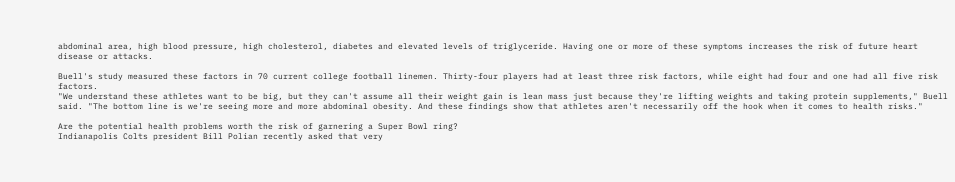abdominal area, high blood pressure, high cholesterol, diabetes and elevated levels of triglyceride. Having one or more of these symptoms increases the risk of future heart disease or attacks.

Buell's study measured these factors in 70 current college football linemen. Thirty-four players had at least three risk factors, while eight had four and one had all five risk factors.
"We understand these athletes want to be big, but they can't assume all their weight gain is lean mass just because they're lifting weights and taking protein supplements," Buell said. "The bottom line is we're seeing more and more abdominal obesity. And these findings show that athletes aren't necessarily off the hook when it comes to health risks."

Are the potential health problems worth the risk of garnering a Super Bowl ring?
Indianapolis Colts president Bill Polian recently asked that very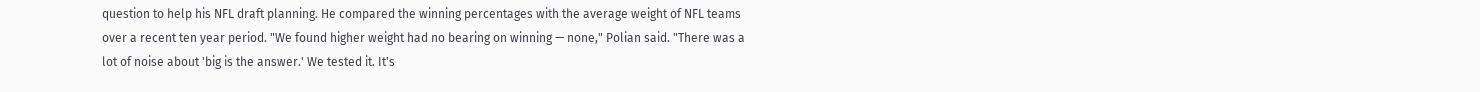question to help his NFL draft planning. He compared the winning percentages with the average weight of NFL teams over a recent ten year period. "We found higher weight had no bearing on winning — none," Polian said. "There was a lot of noise about 'big is the answer.' We tested it. It's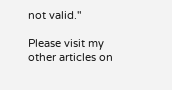not valid."

Please visit my other articles on